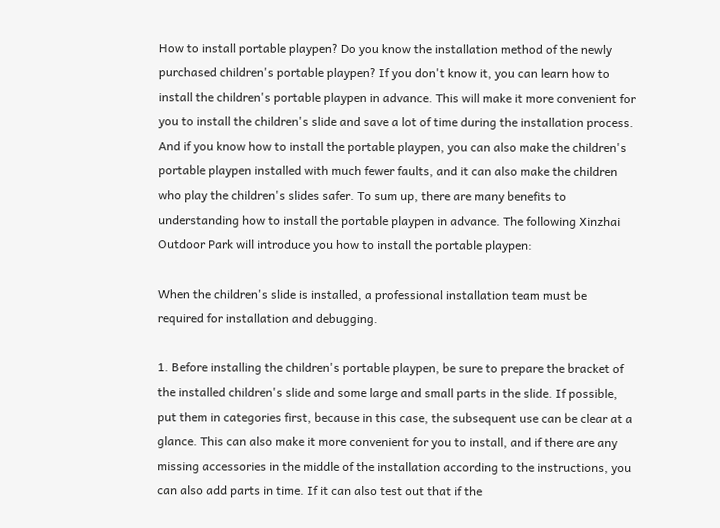How to install portable playpen? Do you know the installation method of the newly purchased children's portable playpen? If you don't know it, you can learn how to install the children's portable playpen in advance. This will make it more convenient for you to install the children's slide and save a lot of time during the installation process. And if you know how to install the portable playpen, you can also make the children's portable playpen installed with much fewer faults, and it can also make the children who play the children's slides safer. To sum up, there are many benefits to understanding how to install the portable playpen in advance. The following Xinzhai Outdoor Park will introduce you how to install the portable playpen:

When the children's slide is installed, a professional installation team must be required for installation and debugging.

1. Before installing the children's portable playpen, be sure to prepare the bracket of the installed children's slide and some large and small parts in the slide. If possible, put them in categories first, because in this case, the subsequent use can be clear at a glance. This can also make it more convenient for you to install, and if there are any missing accessories in the middle of the installation according to the instructions, you can also add parts in time. If it can also test out that if the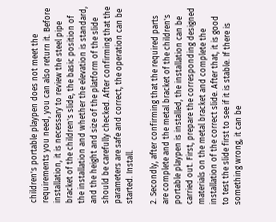children's portable playpen does not meet the requirements you need, you can also return it. Before installation, it is necessary to review the steel pipe bracket of the children's slide, the basic position of the installation and whether the elevation is standard, and the height and size of the platform of the slide should be carefully checked. After confirming that the parameters are safe and correct, the operation can be started. Install.

2. Secondly, after confirming that the required parts are complete and the metal bracket of the children's portable playpen is installed, the installation can be carried out. First, prepare the corresponding designed materials on the metal bracket and complete the installation of the correct slide. After that, it is good to test the slide first to see if it is stable. If there is something wrong, it can be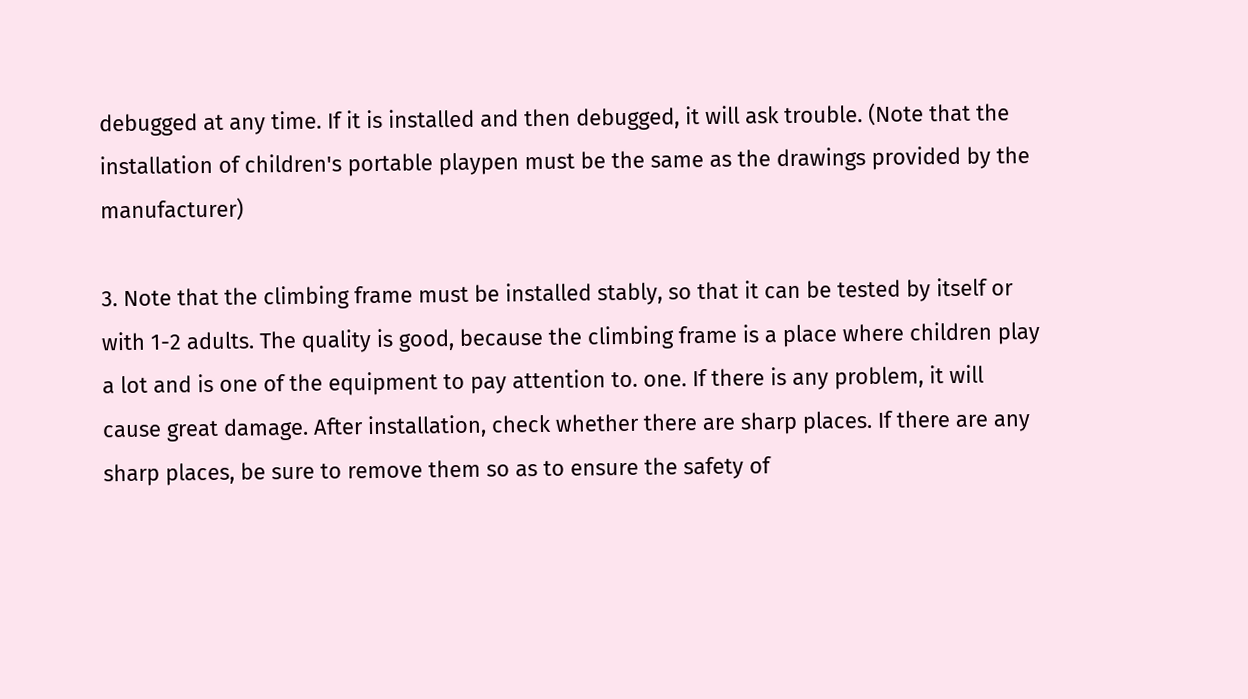debugged at any time. If it is installed and then debugged, it will ask trouble. (Note that the installation of children's portable playpen must be the same as the drawings provided by the manufacturer)

3. Note that the climbing frame must be installed stably, so that it can be tested by itself or with 1-2 adults. The quality is good, because the climbing frame is a place where children play a lot and is one of the equipment to pay attention to. one. If there is any problem, it will cause great damage. After installation, check whether there are sharp places. If there are any sharp places, be sure to remove them so as to ensure the safety of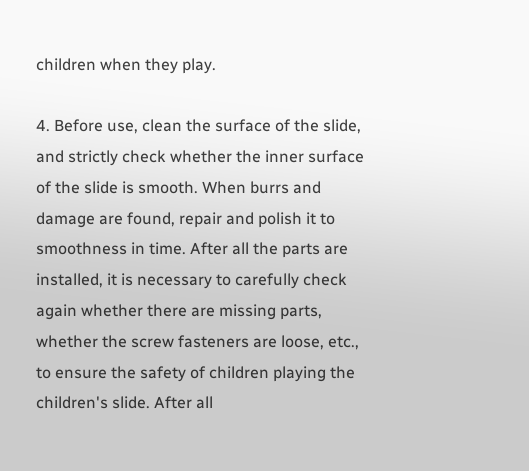children when they play.

4. Before use, clean the surface of the slide, and strictly check whether the inner surface of the slide is smooth. When burrs and damage are found, repair and polish it to smoothness in time. After all the parts are installed, it is necessary to carefully check again whether there are missing parts, whether the screw fasteners are loose, etc., to ensure the safety of children playing the children's slide. After all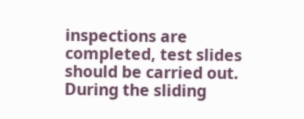inspections are completed, test slides should be carried out. During the sliding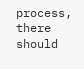process, there should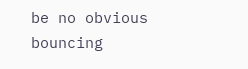be no obvious bouncing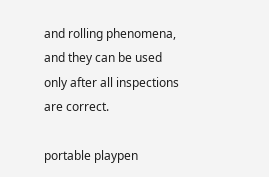and rolling phenomena, and they can be used only after all inspections are correct.

portable playpen